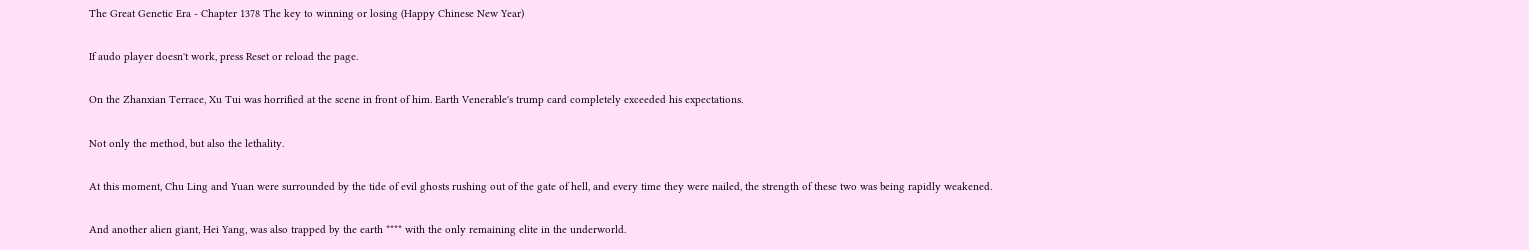The Great Genetic Era - Chapter 1378 The key to winning or losing (Happy Chinese New Year)

If audo player doesn't work, press Reset or reload the page.

On the Zhanxian Terrace, Xu Tui was horrified at the scene in front of him. Earth Venerable's trump card completely exceeded his expectations.

Not only the method, but also the lethality.

At this moment, Chu Ling and Yuan were surrounded by the tide of evil ghosts rushing out of the gate of hell, and every time they were nailed, the strength of these two was being rapidly weakened.

And another alien giant, Hei Yang, was also trapped by the earth **** with the only remaining elite in the underworld.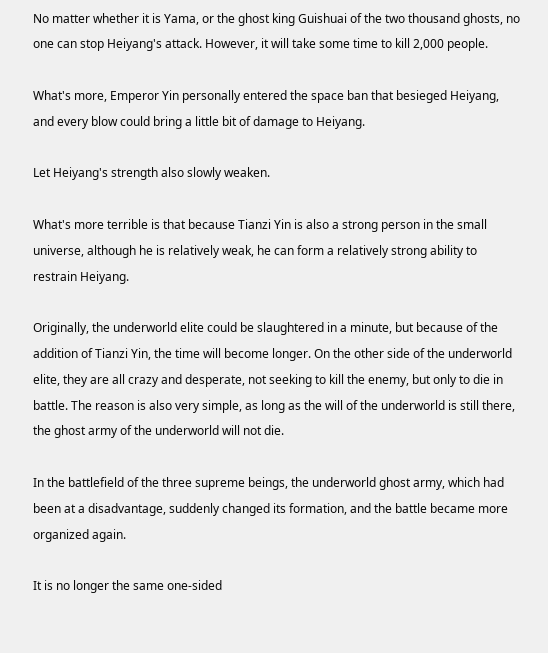No matter whether it is Yama, or the ghost king Guishuai of the two thousand ghosts, no one can stop Heiyang's attack. However, it will take some time to kill 2,000 people.

What's more, Emperor Yin personally entered the space ban that besieged Heiyang, and every blow could bring a little bit of damage to Heiyang.

Let Heiyang's strength also slowly weaken.

What's more terrible is that because Tianzi Yin is also a strong person in the small universe, although he is relatively weak, he can form a relatively strong ability to restrain Heiyang.

Originally, the underworld elite could be slaughtered in a minute, but because of the addition of Tianzi Yin, the time will become longer. On the other side of the underworld elite, they are all crazy and desperate, not seeking to kill the enemy, but only to die in battle. The reason is also very simple, as long as the will of the underworld is still there, the ghost army of the underworld will not die.

In the battlefield of the three supreme beings, the underworld ghost army, which had been at a disadvantage, suddenly changed its formation, and the battle became more organized again.

It is no longer the same one-sided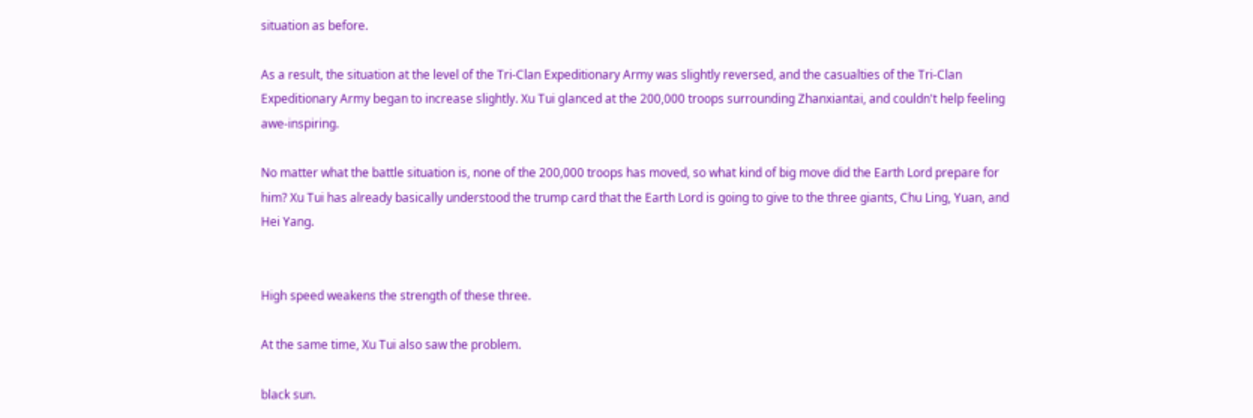situation as before.

As a result, the situation at the level of the Tri-Clan Expeditionary Army was slightly reversed, and the casualties of the Tri-Clan Expeditionary Army began to increase slightly. Xu Tui glanced at the 200,000 troops surrounding Zhanxiantai, and couldn't help feeling awe-inspiring.

No matter what the battle situation is, none of the 200,000 troops has moved, so what kind of big move did the Earth Lord prepare for him? Xu Tui has already basically understood the trump card that the Earth Lord is going to give to the three giants, Chu Ling, Yuan, and Hei Yang.


High speed weakens the strength of these three.

At the same time, Xu Tui also saw the problem.

black sun.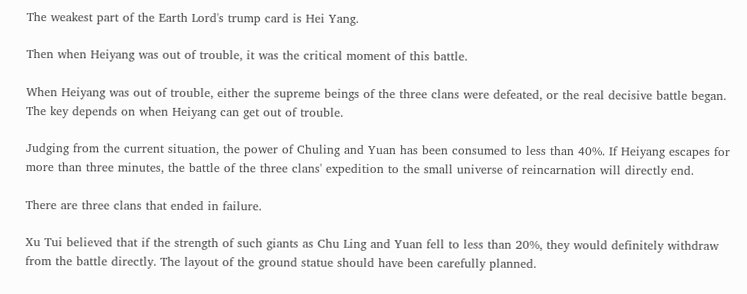The weakest part of the Earth Lord's trump card is Hei Yang.

Then when Heiyang was out of trouble, it was the critical moment of this battle.

When Heiyang was out of trouble, either the supreme beings of the three clans were defeated, or the real decisive battle began. The key depends on when Heiyang can get out of trouble.

Judging from the current situation, the power of Chuling and Yuan has been consumed to less than 40%. If Heiyang escapes for more than three minutes, the battle of the three clans' expedition to the small universe of reincarnation will directly end.

There are three clans that ended in failure.

Xu Tui believed that if the strength of such giants as Chu Ling and Yuan fell to less than 20%, they would definitely withdraw from the battle directly. The layout of the ground statue should have been carefully planned.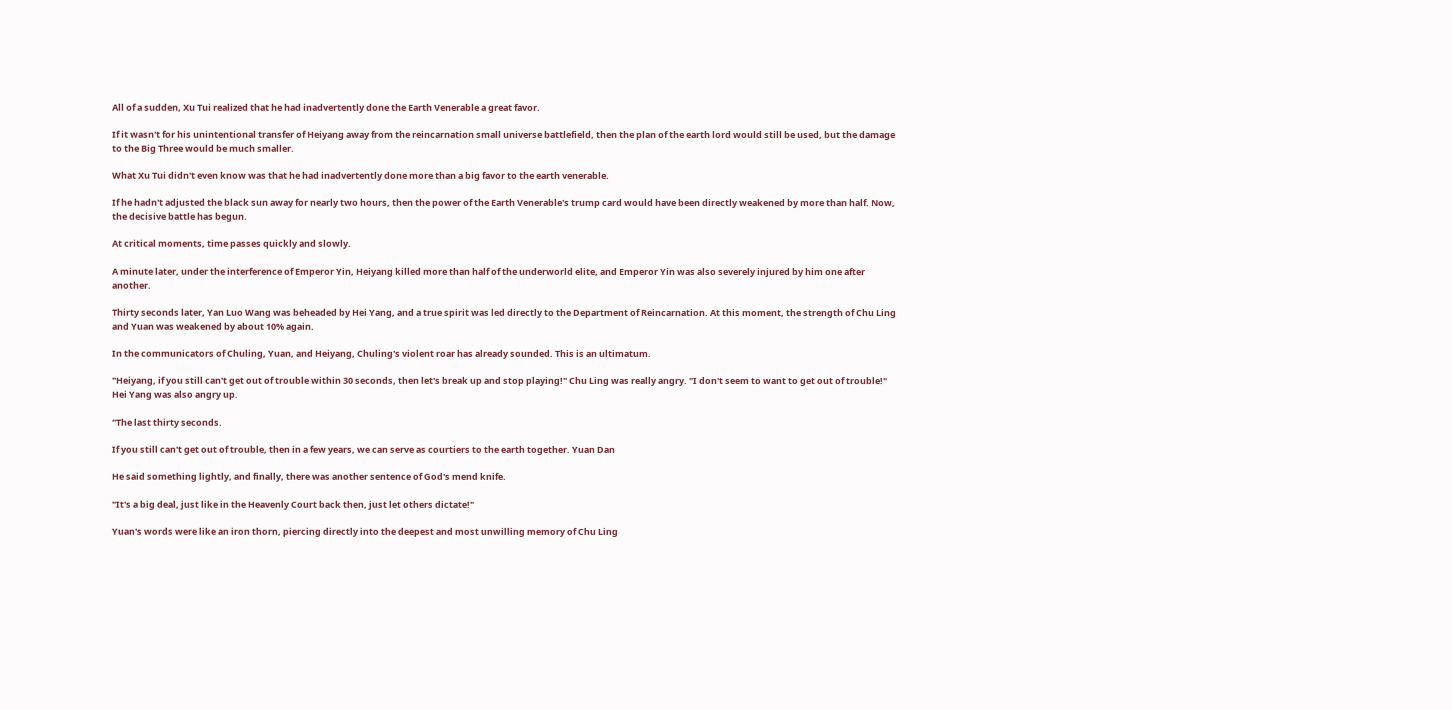All of a sudden, Xu Tui realized that he had inadvertently done the Earth Venerable a great favor.

If it wasn't for his unintentional transfer of Heiyang away from the reincarnation small universe battlefield, then the plan of the earth lord would still be used, but the damage to the Big Three would be much smaller.

What Xu Tui didn't even know was that he had inadvertently done more than a big favor to the earth venerable.

If he hadn't adjusted the black sun away for nearly two hours, then the power of the Earth Venerable's trump card would have been directly weakened by more than half. Now, the decisive battle has begun.

At critical moments, time passes quickly and slowly.

A minute later, under the interference of Emperor Yin, Heiyang killed more than half of the underworld elite, and Emperor Yin was also severely injured by him one after another.

Thirty seconds later, Yan Luo Wang was beheaded by Hei Yang, and a true spirit was led directly to the Department of Reincarnation. At this moment, the strength of Chu Ling and Yuan was weakened by about 10% again.

In the communicators of Chuling, Yuan, and Heiyang, Chuling's violent roar has already sounded. This is an ultimatum.

"Heiyang, if you still can't get out of trouble within 30 seconds, then let's break up and stop playing!" Chu Ling was really angry. "I don't seem to want to get out of trouble!" Hei Yang was also angry up.

"The last thirty seconds.

If you still can't get out of trouble, then in a few years, we can serve as courtiers to the earth together. Yuan Dan

He said something lightly, and finally, there was another sentence of God's mend knife.

"It's a big deal, just like in the Heavenly Court back then, just let others dictate!"

Yuan's words were like an iron thorn, piercing directly into the deepest and most unwilling memory of Chu Ling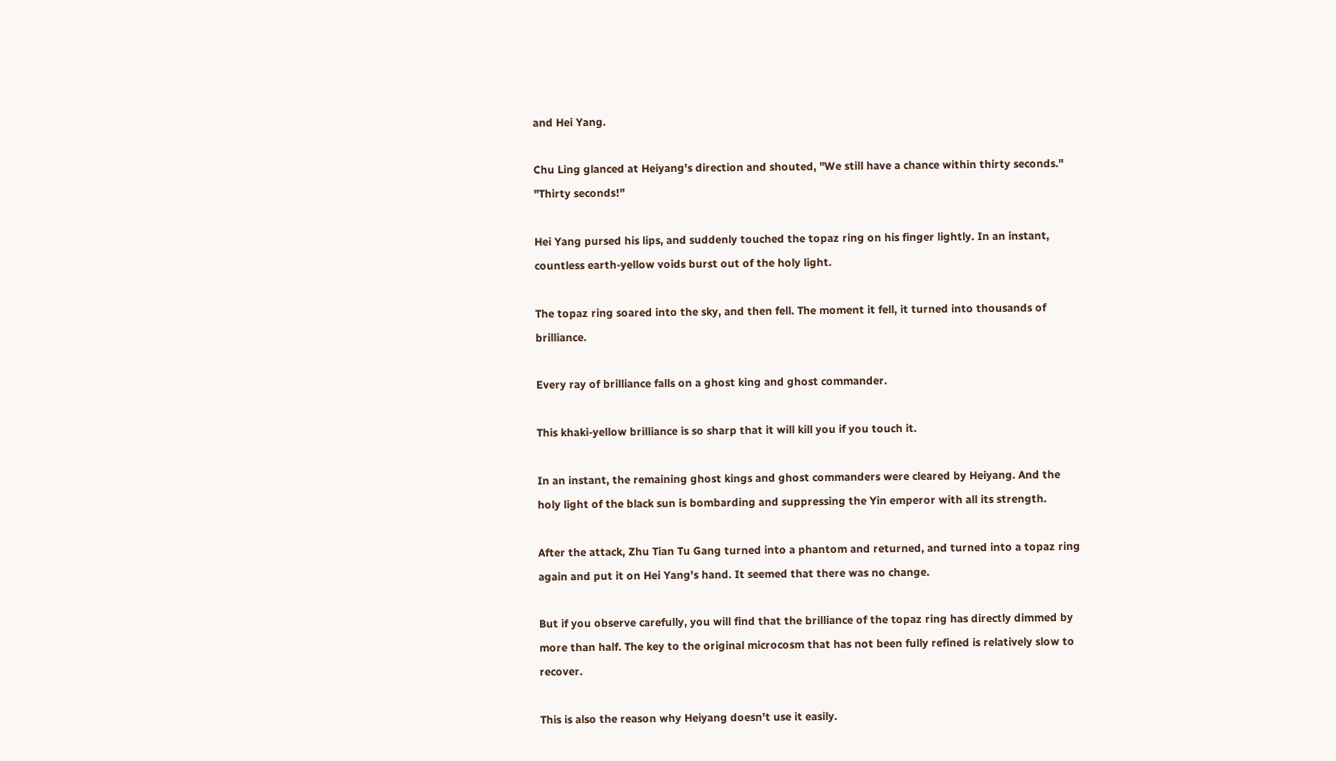and Hei Yang.

Chu Ling glanced at Heiyang's direction and shouted, "We still have a chance within thirty seconds." "Thirty seconds!"

Hei Yang pursed his lips, and suddenly touched the topaz ring on his finger lightly. In an instant, countless earth-yellow voids burst out of the holy light.

The topaz ring soared into the sky, and then fell. The moment it fell, it turned into thousands of brilliance.

Every ray of brilliance falls on a ghost king and ghost commander.

This khaki-yellow brilliance is so sharp that it will kill you if you touch it.

In an instant, the remaining ghost kings and ghost commanders were cleared by Heiyang. And the holy light of the black sun is bombarding and suppressing the Yin emperor with all its strength.

After the attack, Zhu Tian Tu Gang turned into a phantom and returned, and turned into a topaz ring again and put it on Hei Yang's hand. It seemed that there was no change.

But if you observe carefully, you will find that the brilliance of the topaz ring has directly dimmed by more than half. The key to the original microcosm that has not been fully refined is relatively slow to recover.

This is also the reason why Heiyang doesn't use it easily.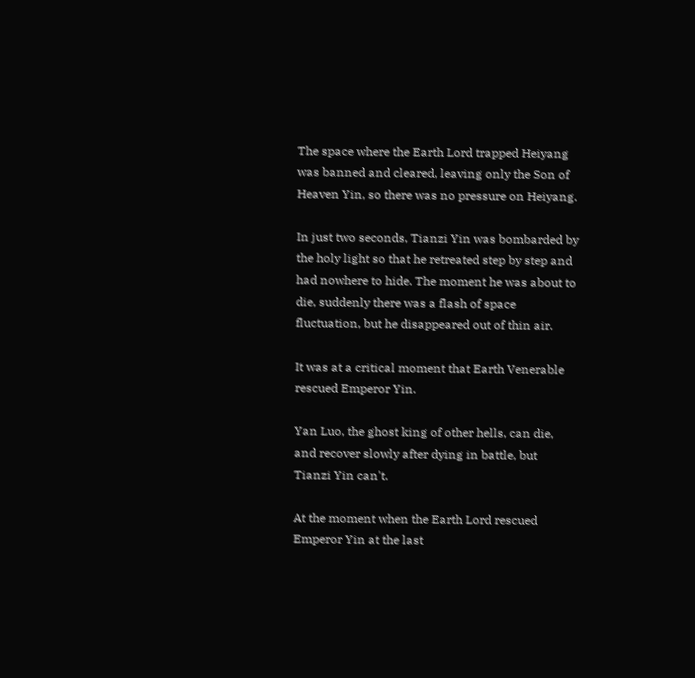The space where the Earth Lord trapped Heiyang was banned and cleared, leaving only the Son of Heaven Yin, so there was no pressure on Heiyang.

In just two seconds, Tianzi Yin was bombarded by the holy light so that he retreated step by step and had nowhere to hide. The moment he was about to die, suddenly there was a flash of space fluctuation, but he disappeared out of thin air.

It was at a critical moment that Earth Venerable rescued Emperor Yin.

Yan Luo, the ghost king of other hells, can die, and recover slowly after dying in battle, but Tianzi Yin can't.

At the moment when the Earth Lord rescued Emperor Yin at the last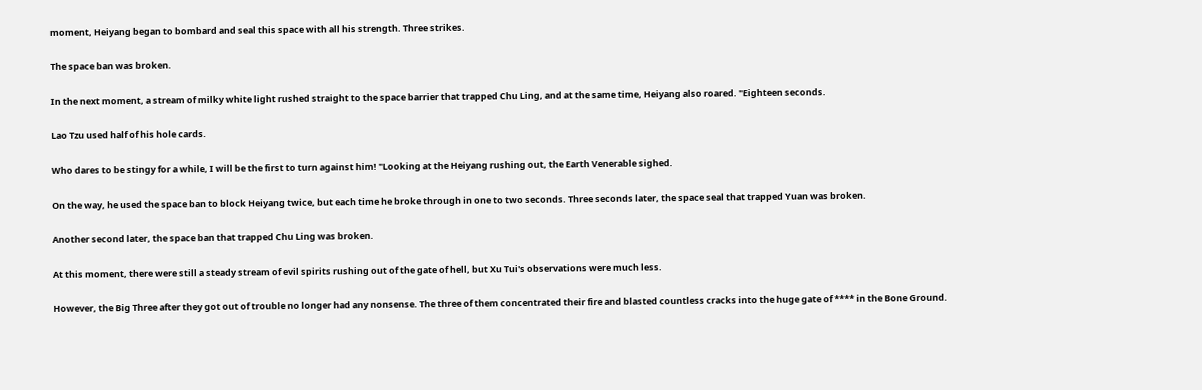moment, Heiyang began to bombard and seal this space with all his strength. Three strikes.

The space ban was broken.

In the next moment, a stream of milky white light rushed straight to the space barrier that trapped Chu Ling, and at the same time, Heiyang also roared. "Eighteen seconds.

Lao Tzu used half of his hole cards.

Who dares to be stingy for a while, I will be the first to turn against him! "Looking at the Heiyang rushing out, the Earth Venerable sighed.

On the way, he used the space ban to block Heiyang twice, but each time he broke through in one to two seconds. Three seconds later, the space seal that trapped Yuan was broken.

Another second later, the space ban that trapped Chu Ling was broken.

At this moment, there were still a steady stream of evil spirits rushing out of the gate of hell, but Xu Tui's observations were much less.

However, the Big Three after they got out of trouble no longer had any nonsense. The three of them concentrated their fire and blasted countless cracks into the huge gate of **** in the Bone Ground.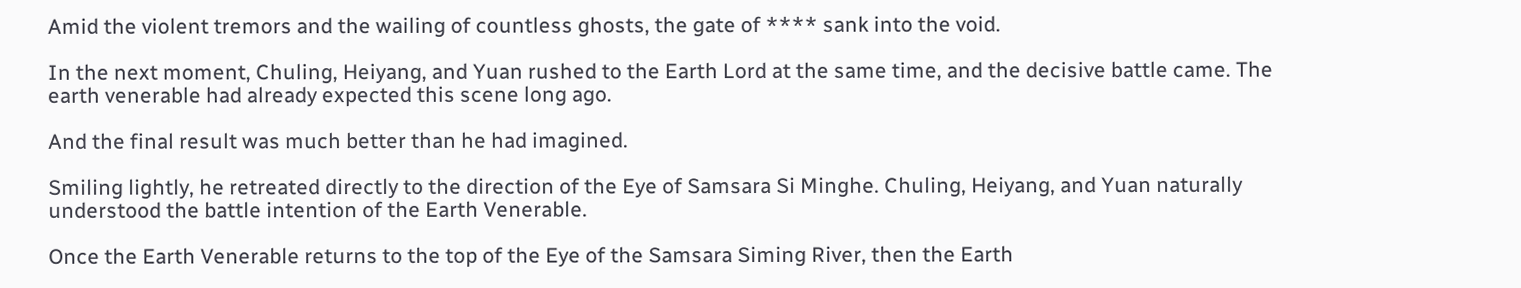Amid the violent tremors and the wailing of countless ghosts, the gate of **** sank into the void.

In the next moment, Chuling, Heiyang, and Yuan rushed to the Earth Lord at the same time, and the decisive battle came. The earth venerable had already expected this scene long ago.

And the final result was much better than he had imagined.

Smiling lightly, he retreated directly to the direction of the Eye of Samsara Si Minghe. Chuling, Heiyang, and Yuan naturally understood the battle intention of the Earth Venerable.

Once the Earth Venerable returns to the top of the Eye of the Samsara Siming River, then the Earth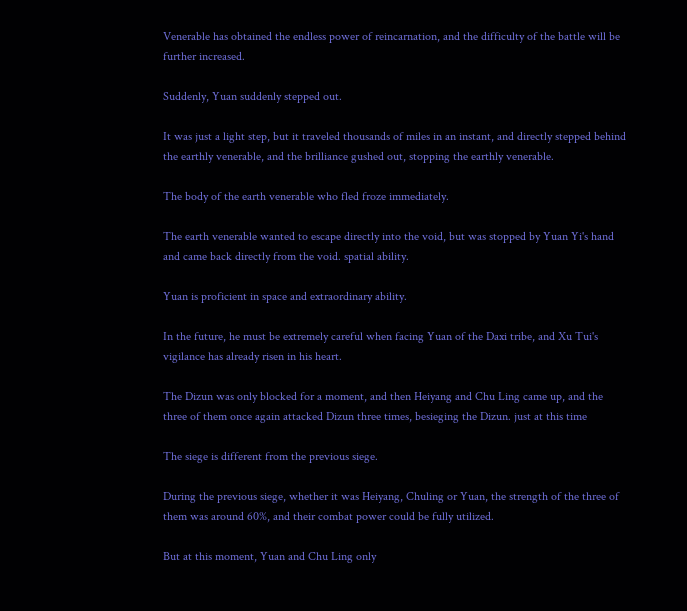Venerable has obtained the endless power of reincarnation, and the difficulty of the battle will be further increased.

Suddenly, Yuan suddenly stepped out.

It was just a light step, but it traveled thousands of miles in an instant, and directly stepped behind the earthly venerable, and the brilliance gushed out, stopping the earthly venerable.

The body of the earth venerable who fled froze immediately.

The earth venerable wanted to escape directly into the void, but was stopped by Yuan Yi's hand and came back directly from the void. spatial ability.

Yuan is proficient in space and extraordinary ability.

In the future, he must be extremely careful when facing Yuan of the Daxi tribe, and Xu Tui's vigilance has already risen in his heart.

The Dizun was only blocked for a moment, and then Heiyang and Chu Ling came up, and the three of them once again attacked Dizun three times, besieging the Dizun. just at this time

The siege is different from the previous siege.

During the previous siege, whether it was Heiyang, Chuling or Yuan, the strength of the three of them was around 60%, and their combat power could be fully utilized.

But at this moment, Yuan and Chu Ling only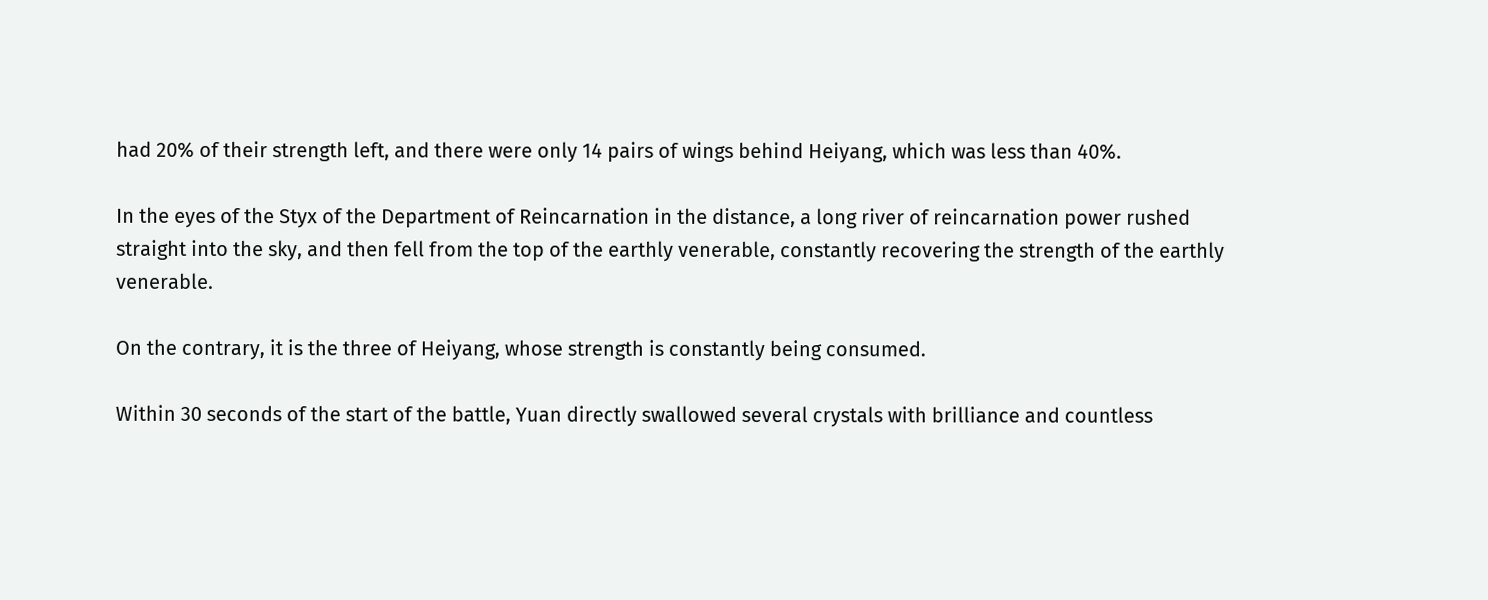had 20% of their strength left, and there were only 14 pairs of wings behind Heiyang, which was less than 40%.

In the eyes of the Styx of the Department of Reincarnation in the distance, a long river of reincarnation power rushed straight into the sky, and then fell from the top of the earthly venerable, constantly recovering the strength of the earthly venerable.

On the contrary, it is the three of Heiyang, whose strength is constantly being consumed.

Within 30 seconds of the start of the battle, Yuan directly swallowed several crystals with brilliance and countless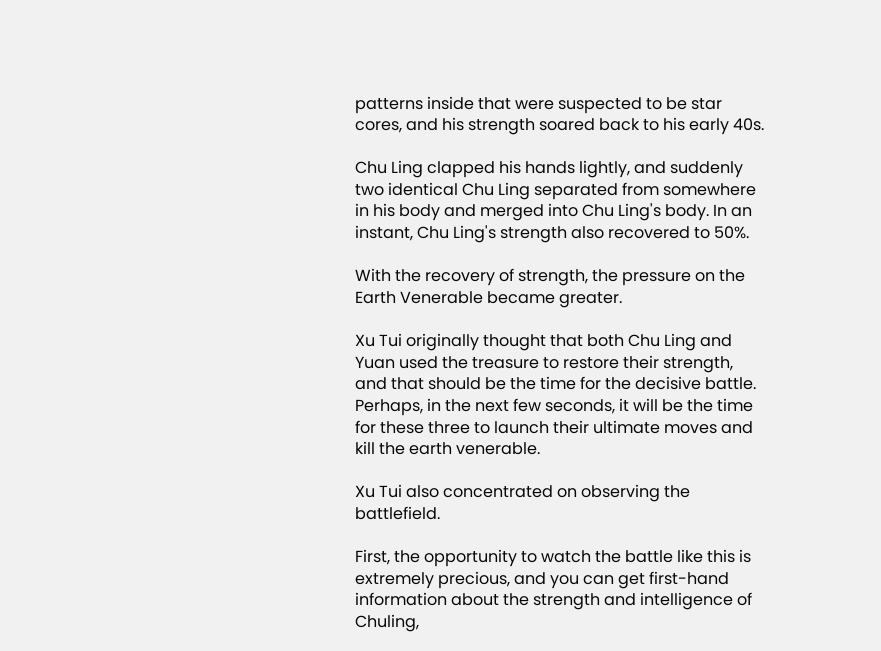patterns inside that were suspected to be star cores, and his strength soared back to his early 40s.

Chu Ling clapped his hands lightly, and suddenly two identical Chu Ling separated from somewhere in his body and merged into Chu Ling's body. In an instant, Chu Ling's strength also recovered to 50%.

With the recovery of strength, the pressure on the Earth Venerable became greater.

Xu Tui originally thought that both Chu Ling and Yuan used the treasure to restore their strength, and that should be the time for the decisive battle. Perhaps, in the next few seconds, it will be the time for these three to launch their ultimate moves and kill the earth venerable.

Xu Tui also concentrated on observing the battlefield.

First, the opportunity to watch the battle like this is extremely precious, and you can get first-hand information about the strength and intelligence of Chuling,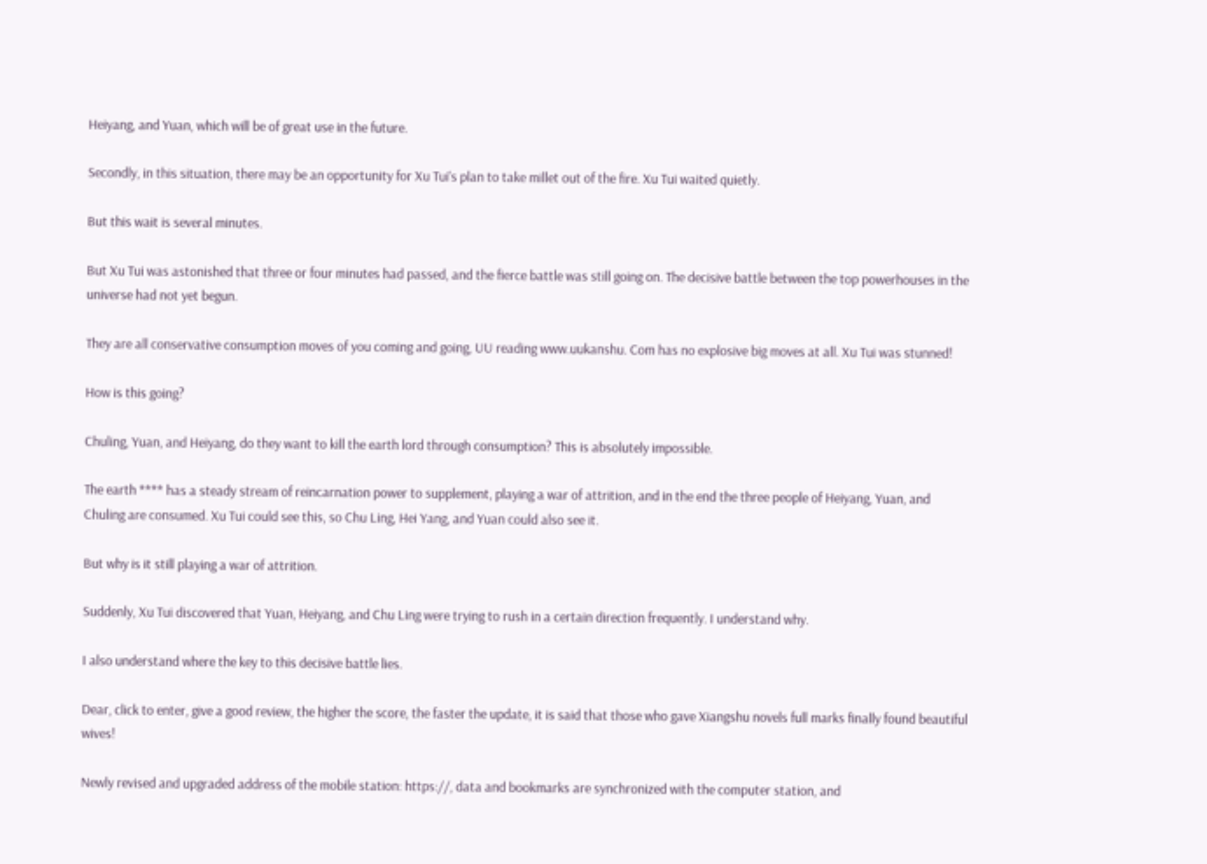Heiyang, and Yuan, which will be of great use in the future.

Secondly, in this situation, there may be an opportunity for Xu Tui's plan to take millet out of the fire. Xu Tui waited quietly.

But this wait is several minutes.

But Xu Tui was astonished that three or four minutes had passed, and the fierce battle was still going on. The decisive battle between the top powerhouses in the universe had not yet begun.

They are all conservative consumption moves of you coming and going, UU reading www.uukanshu. Com has no explosive big moves at all. Xu Tui was stunned!

How is this going?

Chuling, Yuan, and Heiyang, do they want to kill the earth lord through consumption? This is absolutely impossible.

The earth **** has a steady stream of reincarnation power to supplement, playing a war of attrition, and in the end the three people of Heiyang, Yuan, and Chuling are consumed. Xu Tui could see this, so Chu Ling, Hei Yang, and Yuan could also see it.

But why is it still playing a war of attrition.

Suddenly, Xu Tui discovered that Yuan, Heiyang, and Chu Ling were trying to rush in a certain direction frequently. I understand why.

I also understand where the key to this decisive battle lies.

Dear, click to enter, give a good review, the higher the score, the faster the update, it is said that those who gave Xiangshu novels full marks finally found beautiful wives!

Newly revised and upgraded address of the mobile station: https://, data and bookmarks are synchronized with the computer station, and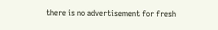there is no advertisement for fresh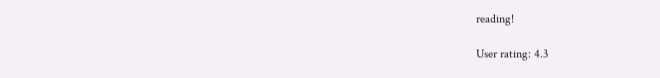reading!

User rating: 4.3